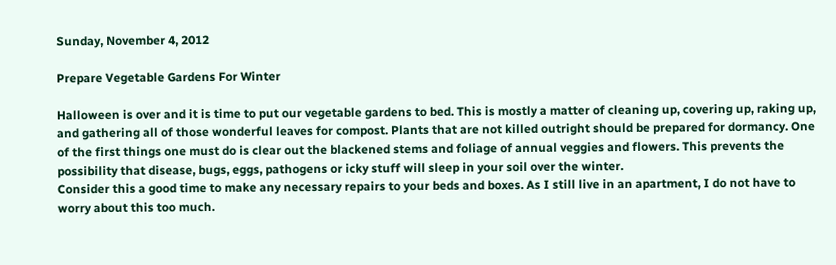Sunday, November 4, 2012

Prepare Vegetable Gardens For Winter

Halloween is over and it is time to put our vegetable gardens to bed. This is mostly a matter of cleaning up, covering up, raking up, and gathering all of those wonderful leaves for compost. Plants that are not killed outright should be prepared for dormancy. One of the first things one must do is clear out the blackened stems and foliage of annual veggies and flowers. This prevents the possibility that disease, bugs, eggs, pathogens or icky stuff will sleep in your soil over the winter.
Consider this a good time to make any necessary repairs to your beds and boxes. As I still live in an apartment, I do not have to worry about this too much.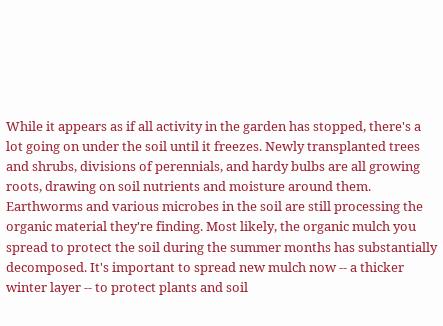While it appears as if all activity in the garden has stopped, there's a lot going on under the soil until it freezes. Newly transplanted trees and shrubs, divisions of perennials, and hardy bulbs are all growing roots, drawing on soil nutrients and moisture around them. Earthworms and various microbes in the soil are still processing the organic material they're finding. Most likely, the organic mulch you spread to protect the soil during the summer months has substantially decomposed. It's important to spread new mulch now -- a thicker winter layer -- to protect plants and soil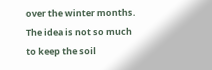over the winter months. The idea is not so much to keep the soil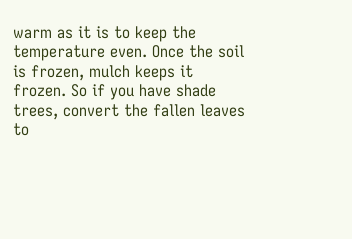warm as it is to keep the temperature even. Once the soil is frozen, mulch keeps it frozen. So if you have shade trees, convert the fallen leaves to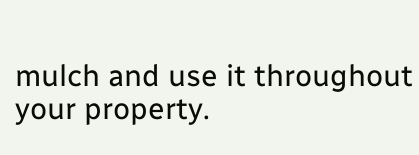mulch and use it throughout your property.